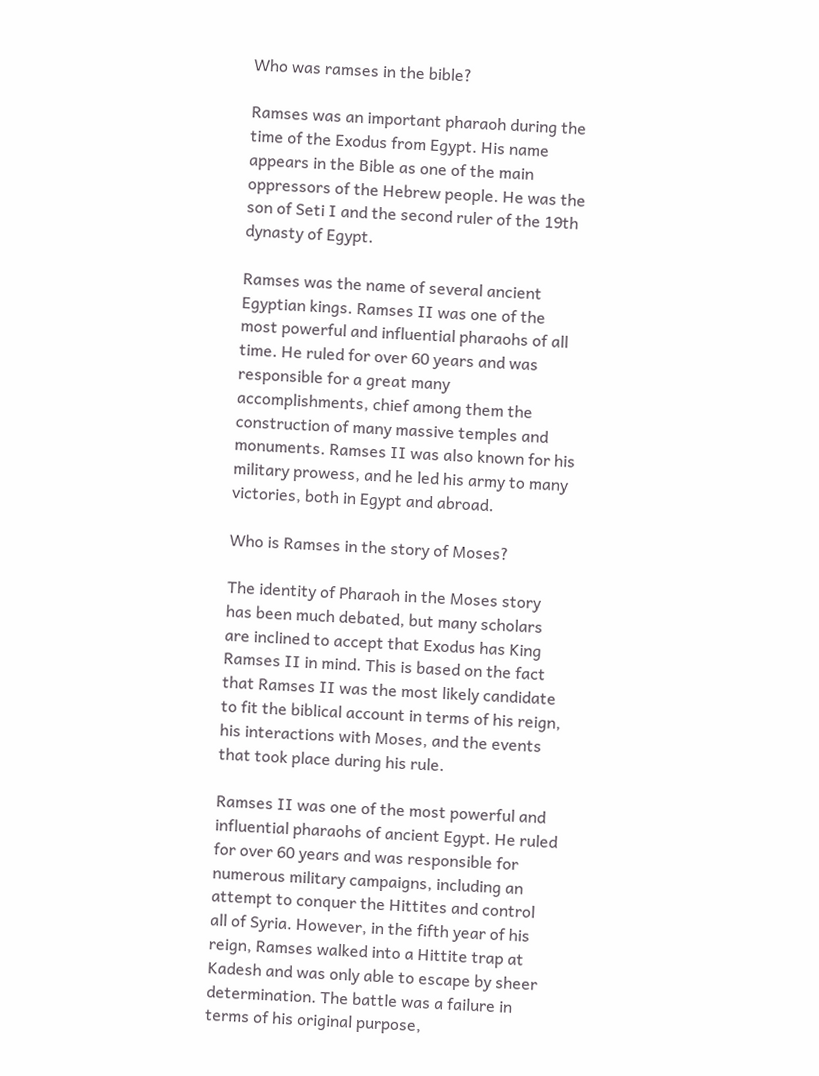Who was ramses in the bible?

Ramses was an important pharaoh during the time of the Exodus from Egypt. His name appears in the Bible as one of the main oppressors of the Hebrew people. He was the son of Seti I and the second ruler of the 19th dynasty of Egypt.

Ramses was the name of several ancient Egyptian kings. Ramses II was one of the most powerful and influential pharaohs of all time. He ruled for over 60 years and was responsible for a great many accomplishments, chief among them the construction of many massive temples and monuments. Ramses II was also known for his military prowess, and he led his army to many victories, both in Egypt and abroad.

Who is Ramses in the story of Moses?

The identity of Pharaoh in the Moses story has been much debated, but many scholars are inclined to accept that Exodus has King Ramses II in mind. This is based on the fact that Ramses II was the most likely candidate to fit the biblical account in terms of his reign, his interactions with Moses, and the events that took place during his rule.

Ramses II was one of the most powerful and influential pharaohs of ancient Egypt. He ruled for over 60 years and was responsible for numerous military campaigns, including an attempt to conquer the Hittites and control all of Syria. However, in the fifth year of his reign, Ramses walked into a Hittite trap at Kadesh and was only able to escape by sheer determination. The battle was a failure in terms of his original purpose,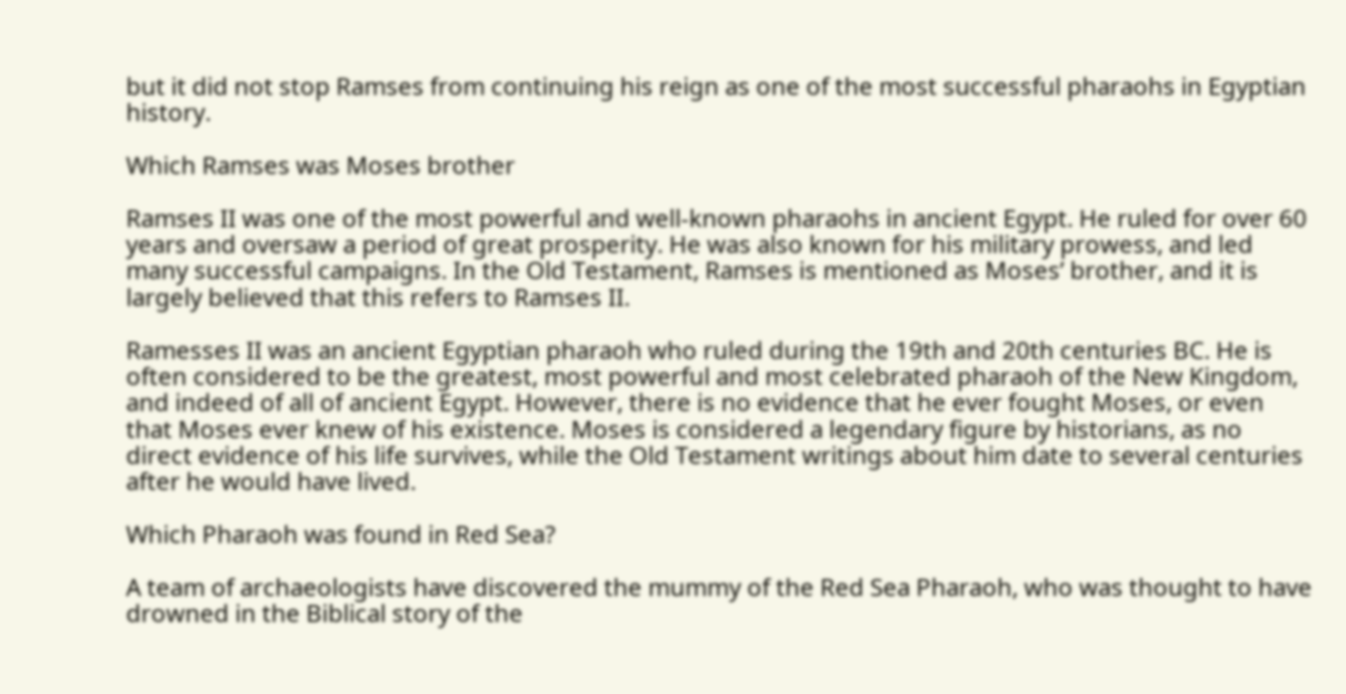but it did not stop Ramses from continuing his reign as one of the most successful pharaohs in Egyptian history.

Which Ramses was Moses brother

Ramses II was one of the most powerful and well-known pharaohs in ancient Egypt. He ruled for over 60 years and oversaw a period of great prosperity. He was also known for his military prowess, and led many successful campaigns. In the Old Testament, Ramses is mentioned as Moses’ brother, and it is largely believed that this refers to Ramses II.

Ramesses II was an ancient Egyptian pharaoh who ruled during the 19th and 20th centuries BC. He is often considered to be the greatest, most powerful and most celebrated pharaoh of the New Kingdom, and indeed of all of ancient Egypt. However, there is no evidence that he ever fought Moses, or even that Moses ever knew of his existence. Moses is considered a legendary figure by historians, as no direct evidence of his life survives, while the Old Testament writings about him date to several centuries after he would have lived.

Which Pharaoh was found in Red Sea?

A team of archaeologists have discovered the mummy of the Red Sea Pharaoh, who was thought to have drowned in the Biblical story of the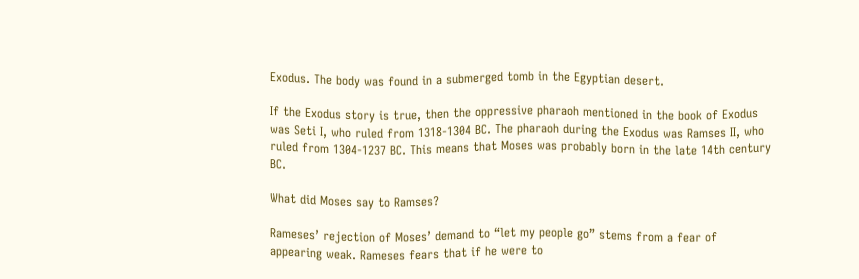Exodus. The body was found in a submerged tomb in the Egyptian desert.

If the Exodus story is true, then the oppressive pharaoh mentioned in the book of Exodus was Seti I, who ruled from 1318-1304 BC. The pharaoh during the Exodus was Ramses II, who ruled from 1304-1237 BC. This means that Moses was probably born in the late 14th century BC.

What did Moses say to Ramses?

Rameses’ rejection of Moses’ demand to “let my people go” stems from a fear of appearing weak. Rameses fears that if he were to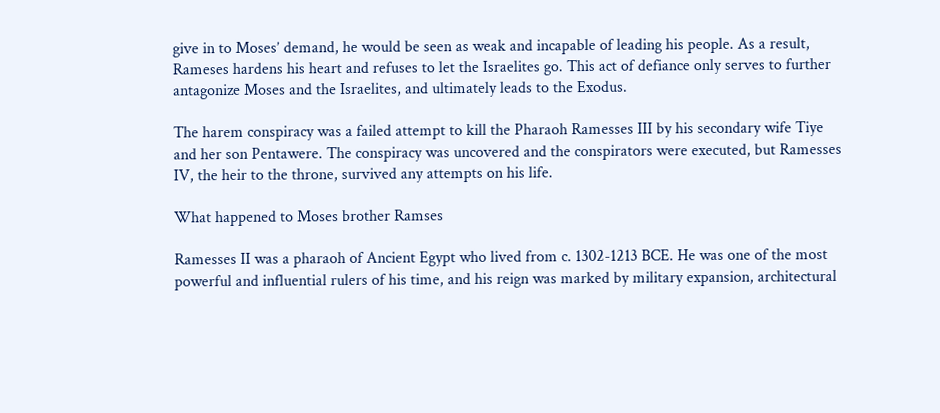give in to Moses’ demand, he would be seen as weak and incapable of leading his people. As a result, Rameses hardens his heart and refuses to let the Israelites go. This act of defiance only serves to further antagonize Moses and the Israelites, and ultimately leads to the Exodus.

The harem conspiracy was a failed attempt to kill the Pharaoh Ramesses III by his secondary wife Tiye and her son Pentawere. The conspiracy was uncovered and the conspirators were executed, but Ramesses IV, the heir to the throne, survived any attempts on his life.

What happened to Moses brother Ramses

Ramesses II was a pharaoh of Ancient Egypt who lived from c. 1302-1213 BCE. He was one of the most powerful and influential rulers of his time, and his reign was marked by military expansion, architectural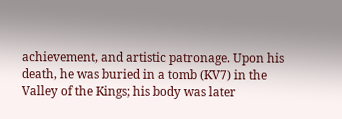achievement, and artistic patronage. Upon his death, he was buried in a tomb (KV7) in the Valley of the Kings; his body was later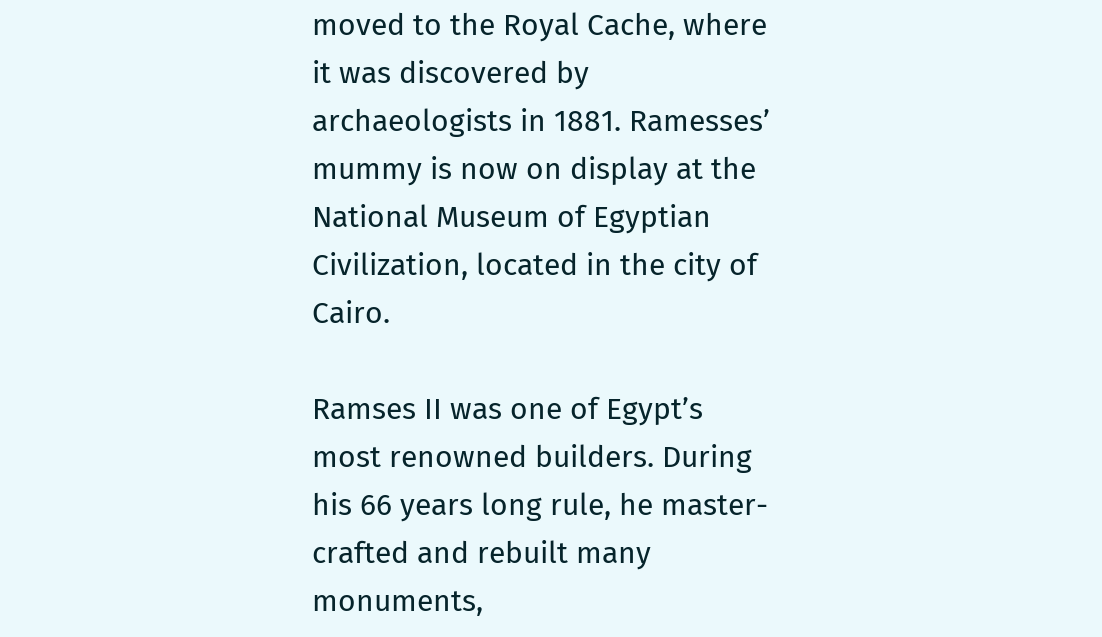moved to the Royal Cache, where it was discovered by archaeologists in 1881. Ramesses’ mummy is now on display at the National Museum of Egyptian Civilization, located in the city of Cairo.

Ramses II was one of Egypt’s most renowned builders. During his 66 years long rule, he master-crafted and rebuilt many monuments,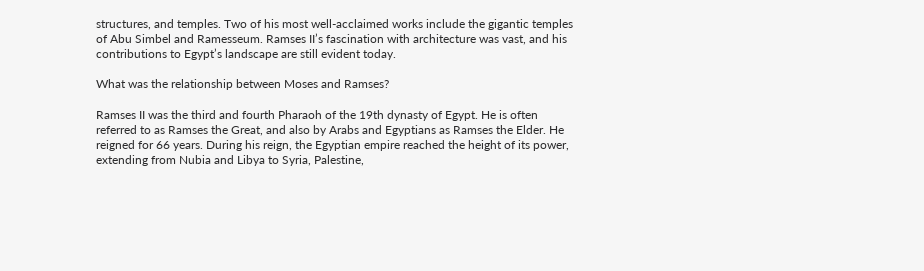structures, and temples. Two of his most well-acclaimed works include the gigantic temples of Abu Simbel and Ramesseum. Ramses II’s fascination with architecture was vast, and his contributions to Egypt’s landscape are still evident today.

What was the relationship between Moses and Ramses?

Ramses II was the third and fourth Pharaoh of the 19th dynasty of Egypt. He is often referred to as Ramses the Great, and also by Arabs and Egyptians as Ramses the Elder. He reigned for 66 years. During his reign, the Egyptian empire reached the height of its power, extending from Nubia and Libya to Syria, Palestine,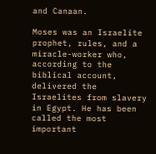and Canaan.

Moses was an Israelite prophet, rules, and a miracle-worker who, according to the biblical account, delivered the Israelites from slavery in Egypt. He has been called the most important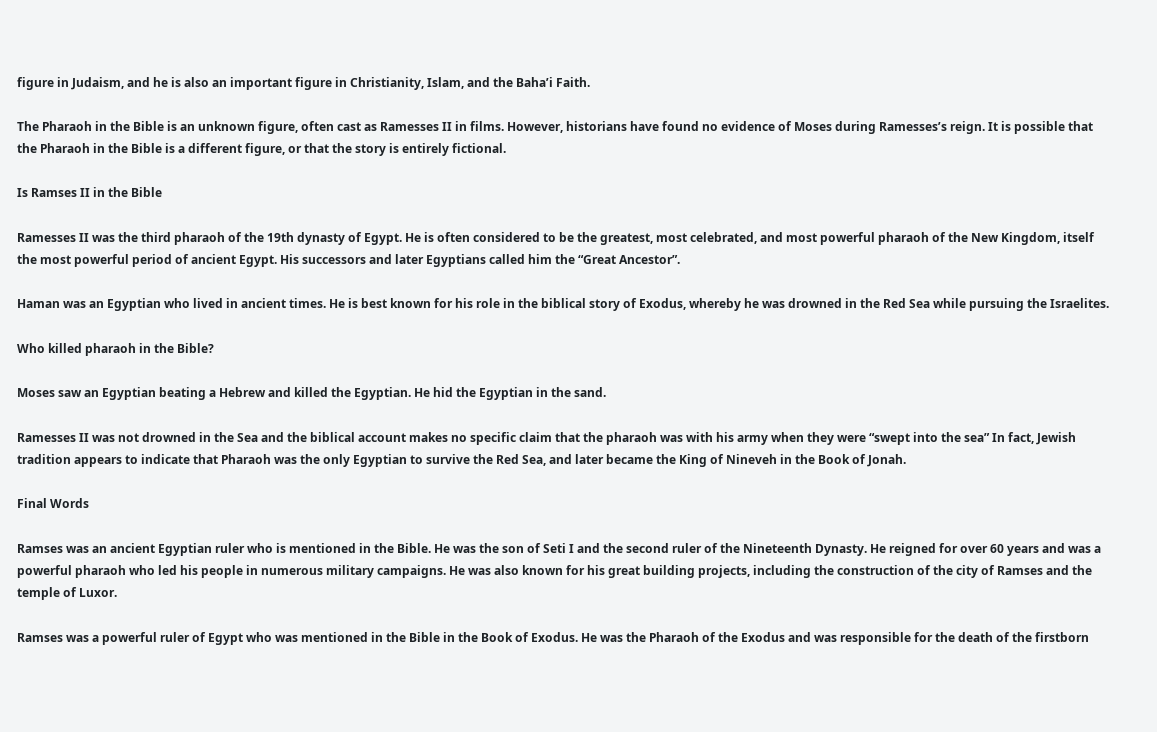figure in Judaism, and he is also an important figure in Christianity, Islam, and the Baha’i Faith.

The Pharaoh in the Bible is an unknown figure, often cast as Ramesses II in films. However, historians have found no evidence of Moses during Ramesses’s reign. It is possible that the Pharaoh in the Bible is a different figure, or that the story is entirely fictional.

Is Ramses II in the Bible

Ramesses II was the third pharaoh of the 19th dynasty of Egypt. He is often considered to be the greatest, most celebrated, and most powerful pharaoh of the New Kingdom, itself the most powerful period of ancient Egypt. His successors and later Egyptians called him the “Great Ancestor”.

Haman was an Egyptian who lived in ancient times. He is best known for his role in the biblical story of Exodus, whereby he was drowned in the Red Sea while pursuing the Israelites.

Who killed pharaoh in the Bible?

Moses saw an Egyptian beating a Hebrew and killed the Egyptian. He hid the Egyptian in the sand.

Ramesses II was not drowned in the Sea and the biblical account makes no specific claim that the pharaoh was with his army when they were “swept into the sea” In fact, Jewish tradition appears to indicate that Pharaoh was the only Egyptian to survive the Red Sea, and later became the King of Nineveh in the Book of Jonah.

Final Words

Ramses was an ancient Egyptian ruler who is mentioned in the Bible. He was the son of Seti I and the second ruler of the Nineteenth Dynasty. He reigned for over 60 years and was a powerful pharaoh who led his people in numerous military campaigns. He was also known for his great building projects, including the construction of the city of Ramses and the temple of Luxor.

Ramses was a powerful ruler of Egypt who was mentioned in the Bible in the Book of Exodus. He was the Pharaoh of the Exodus and was responsible for the death of the firstborn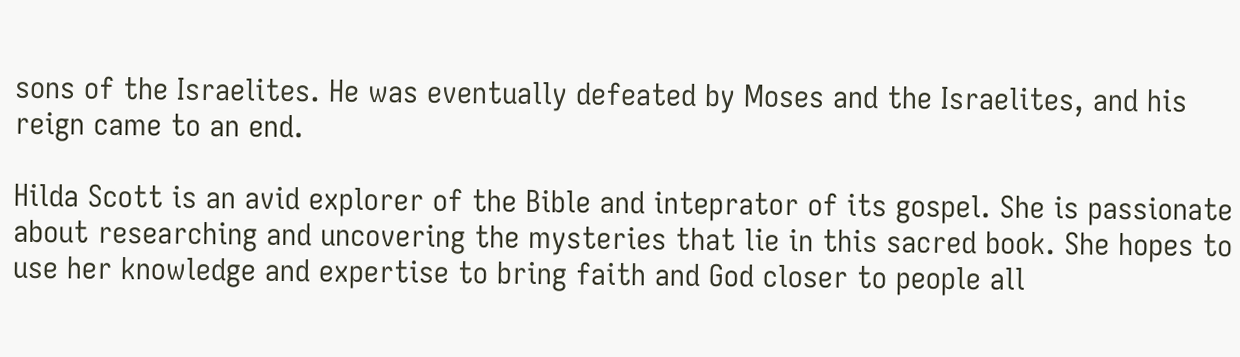sons of the Israelites. He was eventually defeated by Moses and the Israelites, and his reign came to an end.

Hilda Scott is an avid explorer of the Bible and inteprator of its gospel. She is passionate about researching and uncovering the mysteries that lie in this sacred book. She hopes to use her knowledge and expertise to bring faith and God closer to people all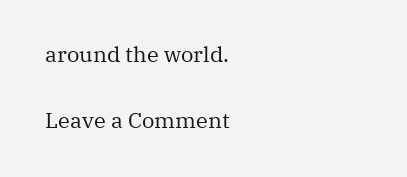around the world.

Leave a Comment